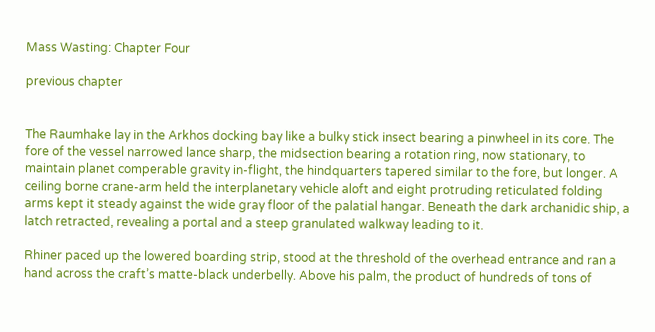Mass Wasting: Chapter Four

previous chapter


The Raumhake lay in the Arkhos docking bay like a bulky stick insect bearing a pinwheel in its core. The fore of the vessel narrowed lance sharp, the midsection bearing a rotation ring, now stationary, to maintain planet comperable gravity in-flight, the hindquarters tapered similar to the fore, but longer. A ceiling borne crane-arm held the interplanetary vehicle aloft and eight protruding reticulated folding arms kept it steady against the wide gray floor of the palatial hangar. Beneath the dark archanidic ship, a latch retracted, revealing a portal and a steep granulated walkway leading to it.

Rhiner paced up the lowered boarding strip, stood at the threshold of the overhead entrance and ran a hand across the craft’s matte-black underbelly. Above his palm, the product of hundreds of tons of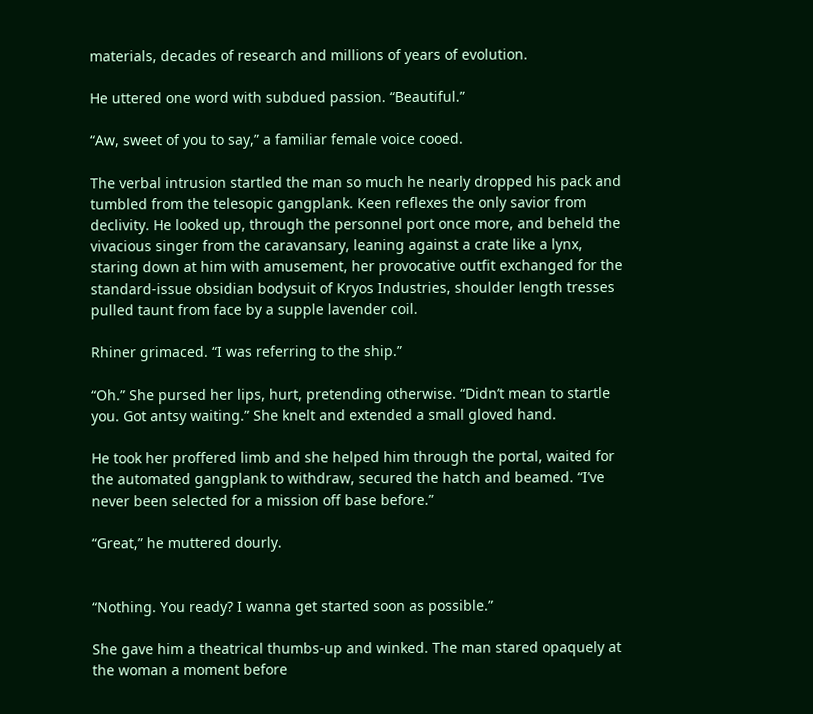materials, decades of research and millions of years of evolution.

He uttered one word with subdued passion. “Beautiful.”

“Aw, sweet of you to say,” a familiar female voice cooed.

The verbal intrusion startled the man so much he nearly dropped his pack and tumbled from the telesopic gangplank. Keen reflexes the only savior from declivity. He looked up, through the personnel port once more, and beheld the vivacious singer from the caravansary, leaning against a crate like a lynx, staring down at him with amusement, her provocative outfit exchanged for the standard-issue obsidian bodysuit of Kryos Industries, shoulder length tresses pulled taunt from face by a supple lavender coil.

Rhiner grimaced. “I was referring to the ship.”

“Oh.” She pursed her lips, hurt, pretending otherwise. “Didn’t mean to startle you. Got antsy waiting.” She knelt and extended a small gloved hand.

He took her proffered limb and she helped him through the portal, waited for the automated gangplank to withdraw, secured the hatch and beamed. “I’ve never been selected for a mission off base before.”

“Great,” he muttered dourly.


“Nothing. You ready? I wanna get started soon as possible.”

She gave him a theatrical thumbs-up and winked. The man stared opaquely at the woman a moment before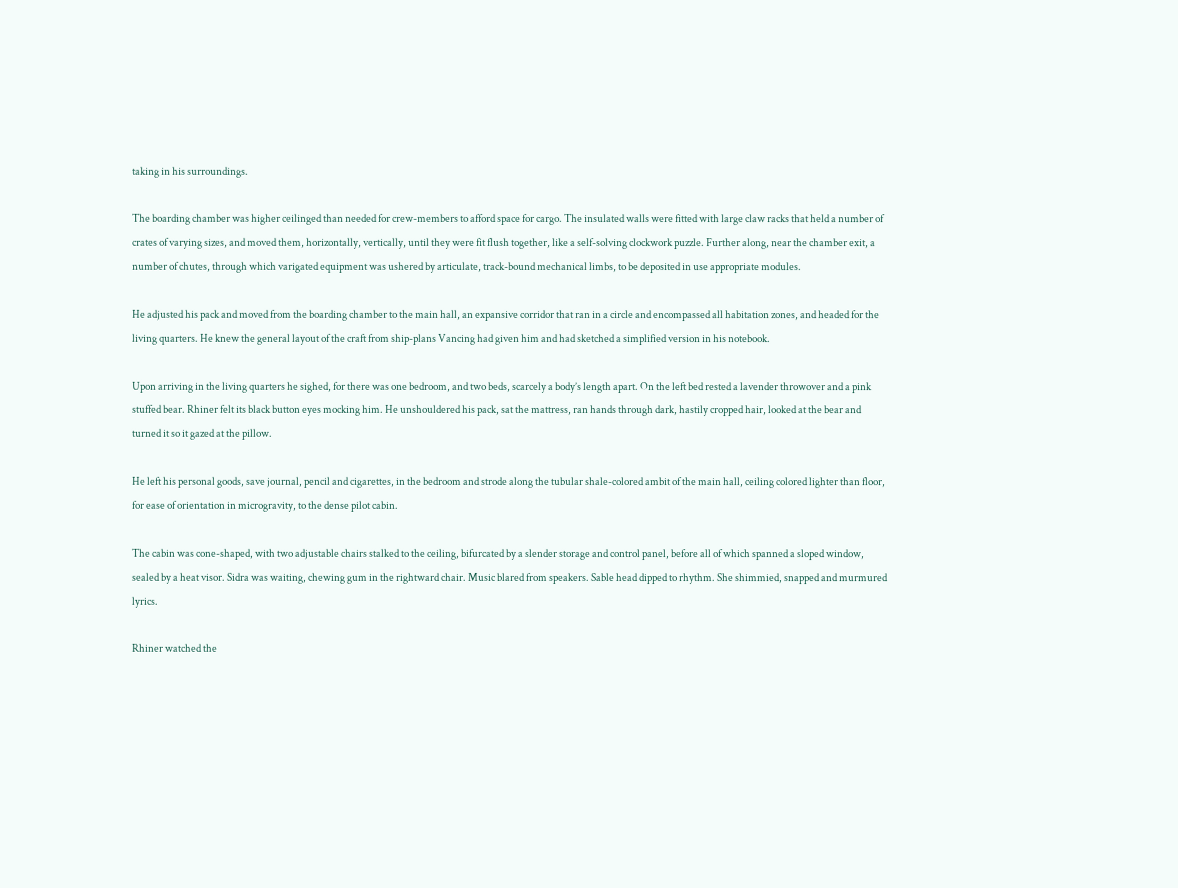taking in his surroundings.

The boarding chamber was higher ceilinged than needed for crew-members to afford space for cargo. The insulated walls were fitted with large claw racks that held a number of crates of varying sizes, and moved them, horizontally, vertically, until they were fit flush together, like a self-solving clockwork puzzle. Further along, near the chamber exit, a number of chutes, through which varigated equipment was ushered by articulate, track-bound mechanical limbs, to be deposited in use appropriate modules.

He adjusted his pack and moved from the boarding chamber to the main hall, an expansive corridor that ran in a circle and encompassed all habitation zones, and headed for the living quarters. He knew the general layout of the craft from ship-plans Vancing had given him and had sketched a simplified version in his notebook.

Upon arriving in the living quarters he sighed, for there was one bedroom, and two beds, scarcely a body’s length apart. On the left bed rested a lavender throwover and a pink stuffed bear. Rhiner felt its black button eyes mocking him. He unshouldered his pack, sat the mattress, ran hands through dark, hastily cropped hair, looked at the bear and turned it so it gazed at the pillow.

He left his personal goods, save journal, pencil and cigarettes, in the bedroom and strode along the tubular shale-colored ambit of the main hall, ceiling colored lighter than floor, for ease of orientation in microgravity, to the dense pilot cabin.

The cabin was cone-shaped, with two adjustable chairs stalked to the ceiling, bifurcated by a slender storage and control panel, before all of which spanned a sloped window, sealed by a heat visor. Sidra was waiting, chewing gum in the rightward chair. Music blared from speakers. Sable head dipped to rhythm. She shimmied, snapped and murmured lyrics.

Rhiner watched the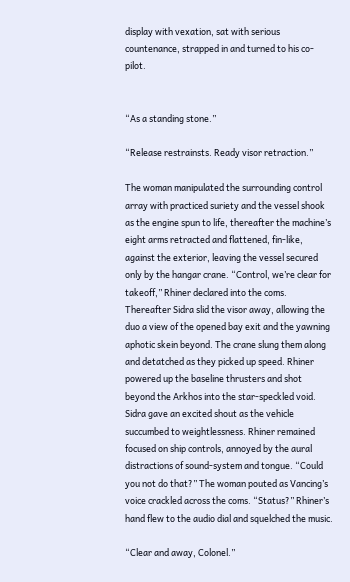display with vexation, sat with serious countenance, strapped in and turned to his co-pilot.


“As a standing stone.”

“Release restrainsts. Ready visor retraction.”

The woman manipulated the surrounding control array with practiced suriety and the vessel shook as the engine spun to life, thereafter the machine’s eight arms retracted and flattened, fin-like, against the exterior, leaving the vessel secured only by the hangar crane. “Control, we’re clear for takeoff,” Rhiner declared into the coms. Thereafter Sidra slid the visor away, allowing the duo a view of the opened bay exit and the yawning aphotic skein beyond. The crane slung them along and detatched as they picked up speed. Rhiner powered up the baseline thrusters and shot beyond the Arkhos into the star-speckled void. Sidra gave an excited shout as the vehicle succumbed to weightlessness. Rhiner remained focused on ship controls, annoyed by the aural distractions of sound-system and tongue. “Could you not do that?” The woman pouted as Vancing’s voice crackled across the coms. “Status?” Rhiner’s hand flew to the audio dial and squelched the music.

“Clear and away, Colonel.”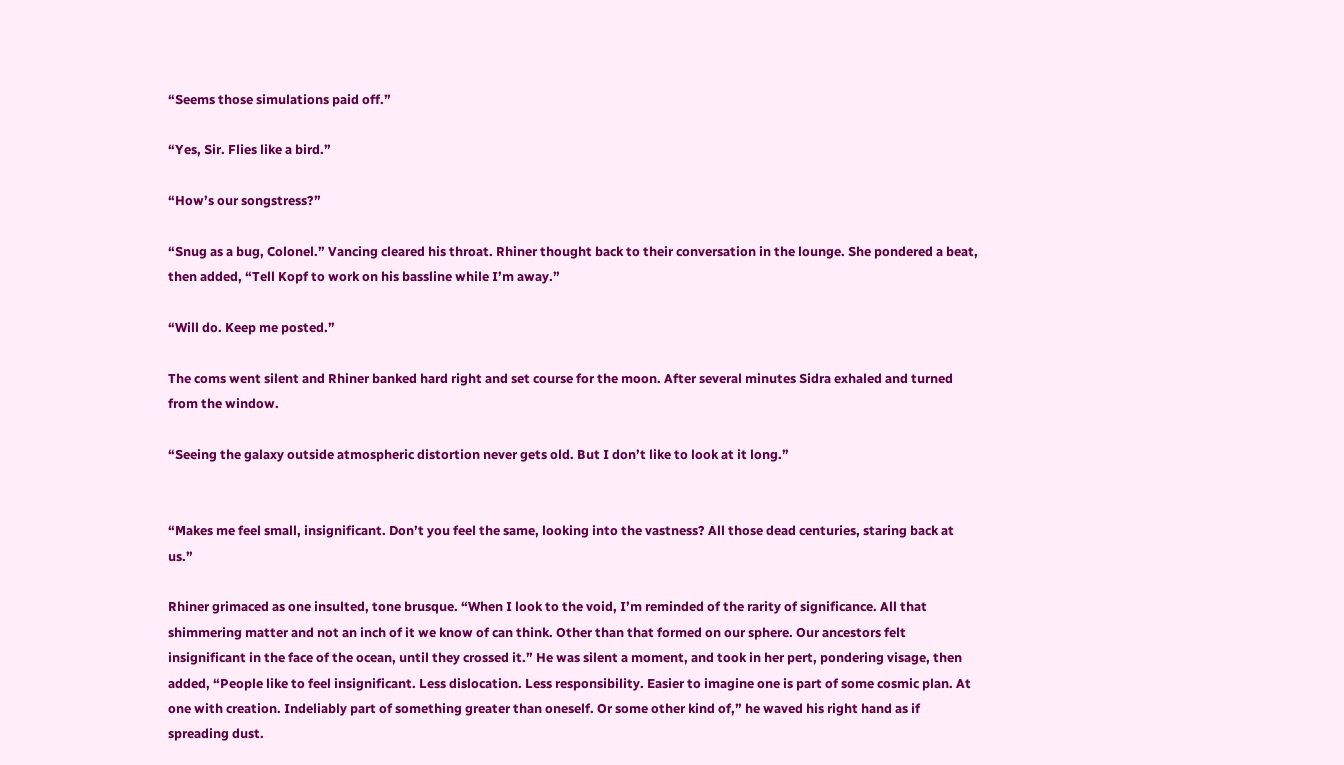“Seems those simulations paid off.”

“Yes, Sir. Flies like a bird.”

“How’s our songstress?”

“Snug as a bug, Colonel.” Vancing cleared his throat. Rhiner thought back to their conversation in the lounge. She pondered a beat, then added, “Tell Kopf to work on his bassline while I’m away.”

“Will do. Keep me posted.”

The coms went silent and Rhiner banked hard right and set course for the moon. After several minutes Sidra exhaled and turned from the window.

“Seeing the galaxy outside atmospheric distortion never gets old. But I don’t like to look at it long.”


“Makes me feel small, insignificant. Don’t you feel the same, looking into the vastness? All those dead centuries, staring back at us.”

Rhiner grimaced as one insulted, tone brusque. “When I look to the void, I’m reminded of the rarity of significance. All that shimmering matter and not an inch of it we know of can think. Other than that formed on our sphere. Our ancestors felt insignificant in the face of the ocean, until they crossed it.” He was silent a moment, and took in her pert, pondering visage, then added, “People like to feel insignificant. Less dislocation. Less responsibility. Easier to imagine one is part of some cosmic plan. At one with creation. Indeliably part of something greater than oneself. Or some other kind of,” he waved his right hand as if spreading dust.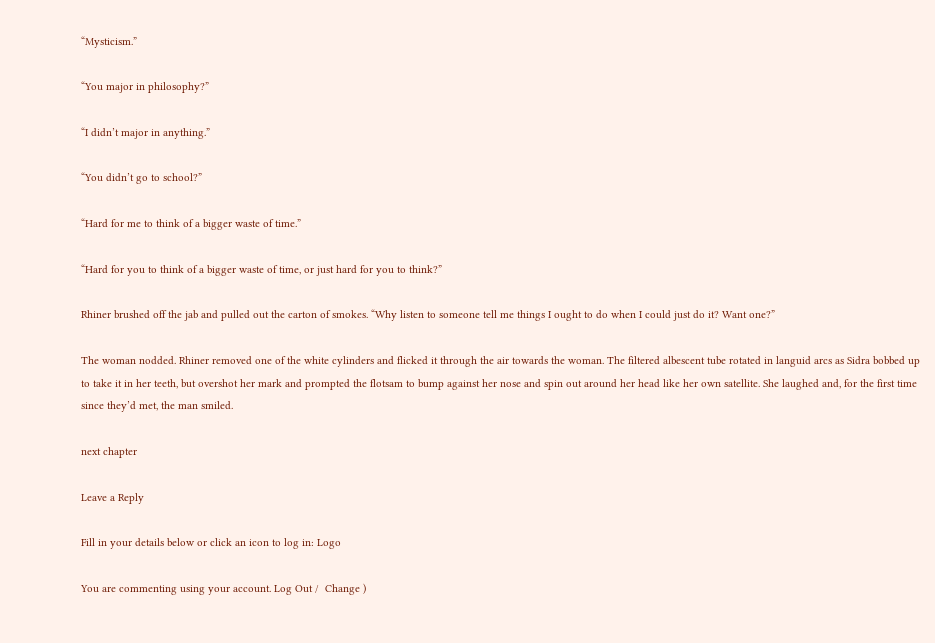“Mysticism.”

“You major in philosophy?”

“I didn’t major in anything.”

“You didn’t go to school?”

“Hard for me to think of a bigger waste of time.”

“Hard for you to think of a bigger waste of time, or just hard for you to think?”

Rhiner brushed off the jab and pulled out the carton of smokes. “Why listen to someone tell me things I ought to do when I could just do it? Want one?”

The woman nodded. Rhiner removed one of the white cylinders and flicked it through the air towards the woman. The filtered albescent tube rotated in languid arcs as Sidra bobbed up to take it in her teeth, but overshot her mark and prompted the flotsam to bump against her nose and spin out around her head like her own satellite. She laughed and, for the first time since they’d met, the man smiled.

next chapter

Leave a Reply

Fill in your details below or click an icon to log in: Logo

You are commenting using your account. Log Out /  Change )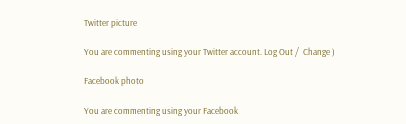Twitter picture

You are commenting using your Twitter account. Log Out /  Change )

Facebook photo

You are commenting using your Facebook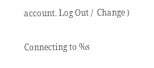account. Log Out /  Change )

Connecting to %s